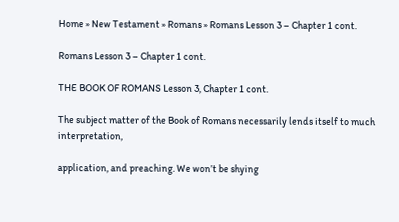Home » New Testament » Romans » Romans Lesson 3 – Chapter 1 cont.

Romans Lesson 3 – Chapter 1 cont.

THE BOOK OF ROMANS Lesson 3, Chapter 1 cont.

The subject matter of the Book of Romans necessarily lends itself to much interpretation,

application, and preaching. We won’t be shying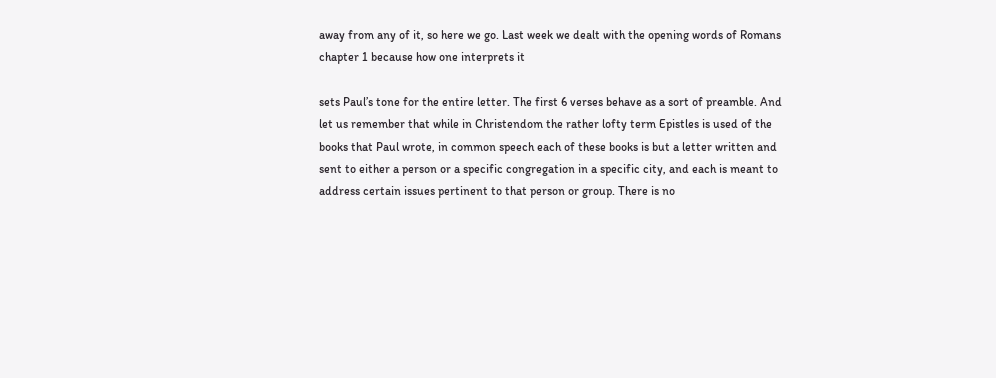away from any of it, so here we go. Last week we dealt with the opening words of Romans chapter 1 because how one interprets it

sets Paul’s tone for the entire letter. The first 6 verses behave as a sort of preamble. And let us remember that while in Christendom the rather lofty term Epistles is used of the books that Paul wrote, in common speech each of these books is but a letter written and sent to either a person or a specific congregation in a specific city, and each is meant to address certain issues pertinent to that person or group. There is no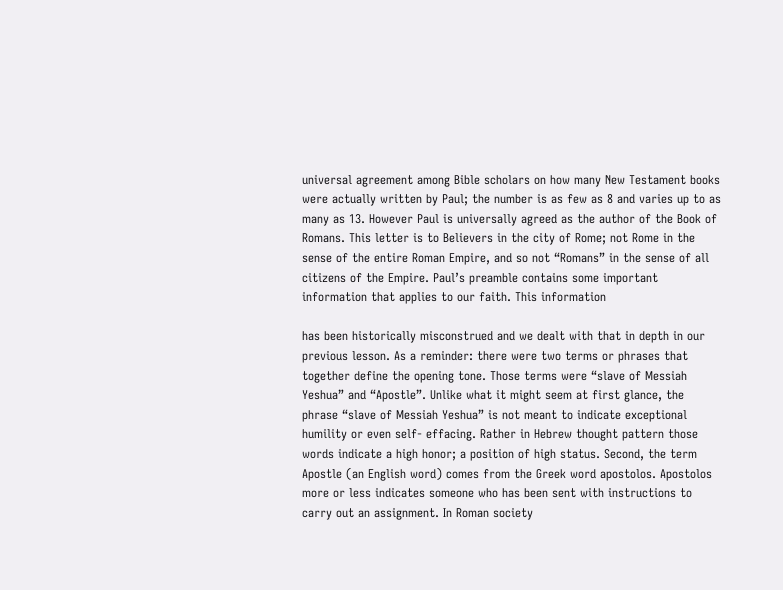universal agreement among Bible scholars on how many New Testament books were actually written by Paul; the number is as few as 8 and varies up to as many as 13. However Paul is universally agreed as the author of the Book of Romans. This letter is to Believers in the city of Rome; not Rome in the sense of the entire Roman Empire, and so not “Romans” in the sense of all citizens of the Empire. Paul’s preamble contains some important information that applies to our faith. This information

has been historically misconstrued and we dealt with that in depth in our previous lesson. As a reminder: there were two terms or phrases that together define the opening tone. Those terms were “slave of Messiah Yeshua” and “Apostle”. Unlike what it might seem at first glance, the phrase “slave of Messiah Yeshua” is not meant to indicate exceptional humility or even self- effacing. Rather in Hebrew thought pattern those words indicate a high honor; a position of high status. Second, the term Apostle (an English word) comes from the Greek word apostolos. Apostolos more or less indicates someone who has been sent with instructions to carry out an assignment. In Roman society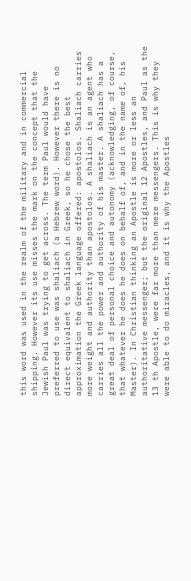this word was used in the realm of the military and in commercial shipping. However its use misses the mark on the concept that the Jewish Paul was trying to get across. The term Paul would have preferred to use was shaliach (a Hebrew word). However there is no direct equivalent to shaliach in Greek, so he chose the best approximation the Greek language offered: apostolos. Shaliach carries more weight and authority than apostolos. A shaliach is an agent who carries all the power and authority of his master. A shaliach has a great deal of personal choice and autonomy (acknowledging, of course, that whatever he does he does on behalf of, and in the name of, his Master). In Christian thinking an Apostle is more or less an authoritative messenger; but the original 12 Apostles, and Paul as the 13 th Apostle, were far more than mere messengers. This is why they were able to do miracles, and it is why the Apostles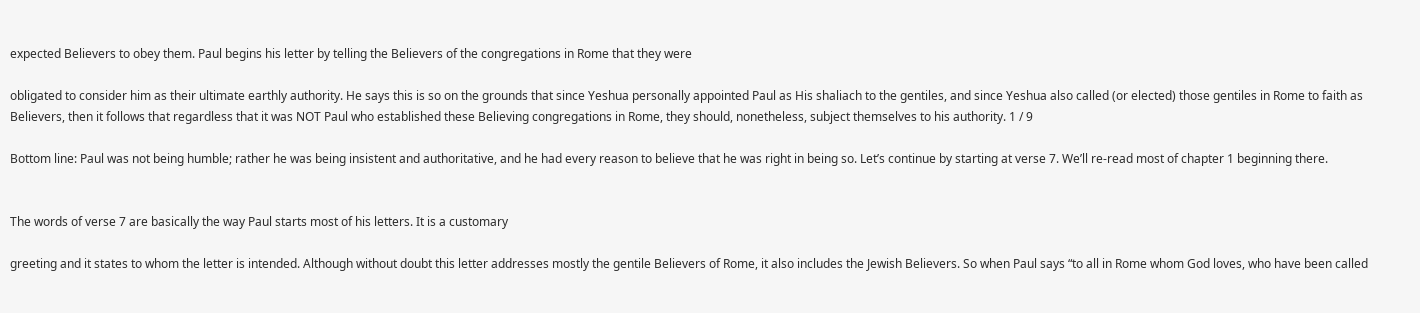expected Believers to obey them. Paul begins his letter by telling the Believers of the congregations in Rome that they were

obligated to consider him as their ultimate earthly authority. He says this is so on the grounds that since Yeshua personally appointed Paul as His shaliach to the gentiles, and since Yeshua also called (or elected) those gentiles in Rome to faith as Believers, then it follows that regardless that it was NOT Paul who established these Believing congregations in Rome, they should, nonetheless, subject themselves to his authority. 1 / 9

Bottom line: Paul was not being humble; rather he was being insistent and authoritative, and he had every reason to believe that he was right in being so. Let’s continue by starting at verse 7. We’ll re-read most of chapter 1 beginning there.


The words of verse 7 are basically the way Paul starts most of his letters. It is a customary

greeting and it states to whom the letter is intended. Although without doubt this letter addresses mostly the gentile Believers of Rome, it also includes the Jewish Believers. So when Paul says “to all in Rome whom God loves, who have been called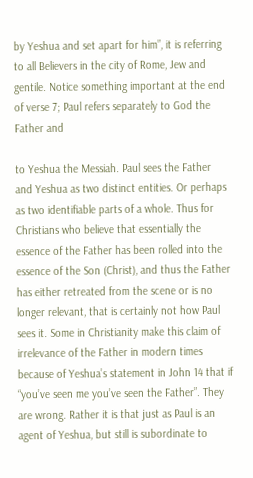by Yeshua and set apart for him”, it is referring to all Believers in the city of Rome, Jew and gentile. Notice something important at the end of verse 7; Paul refers separately to God the Father and

to Yeshua the Messiah. Paul sees the Father and Yeshua as two distinct entities. Or perhaps as two identifiable parts of a whole. Thus for Christians who believe that essentially the essence of the Father has been rolled into the essence of the Son (Christ), and thus the Father has either retreated from the scene or is no longer relevant, that is certainly not how Paul sees it. Some in Christianity make this claim of irrelevance of the Father in modern times because of Yeshua’s statement in John 14 that if “you’ve seen me you’ve seen the Father”. They are wrong. Rather it is that just as Paul is an agent of Yeshua, but still is subordinate to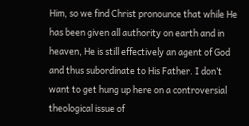Him, so we find Christ pronounce that while He has been given all authority on earth and in heaven, He is still effectively an agent of God and thus subordinate to His Father. I don’t want to get hung up here on a controversial theological issue of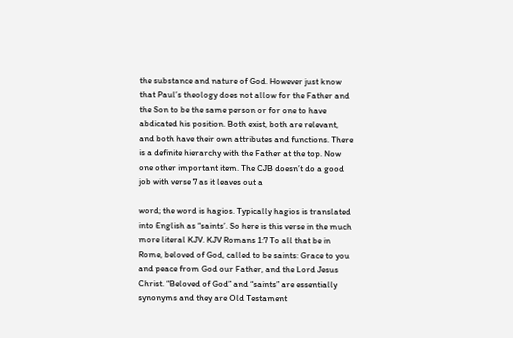the substance and nature of God. However just know that Paul’s theology does not allow for the Father and the Son to be the same person or for one to have abdicated his position. Both exist, both are relevant, and both have their own attributes and functions. There is a definite hierarchy with the Father at the top. Now one other important item. The CJB doesn’t do a good job with verse 7 as it leaves out a

word; the word is hagios. Typically hagios is translated into English as “saints’. So here is this verse in the much more literal KJV. KJV Romans 1:7 To all that be in Rome, beloved of God, called to be saints: Grace to you and peace from God our Father, and the Lord Jesus Christ. “Beloved of God” and “saints” are essentially synonyms and they are Old Testament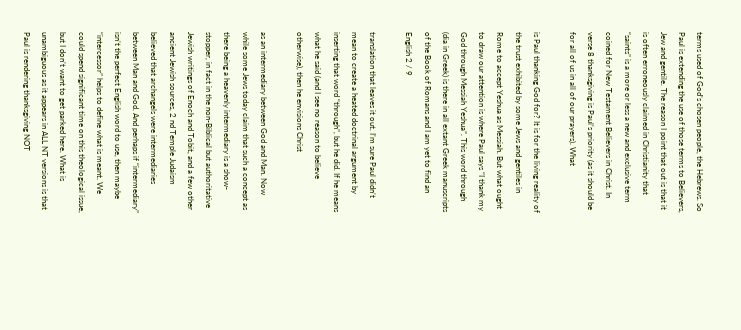terms used of God’s chosen people, the Hebrews. So Paul is extending the use of those terms to Believers, Jew and gentile. The reason I point that out is that it is often erroneously claimed in Christianity that “saints” is a more or less a new and exclusive term coined for New Testament Believers in Christ. In verse 8 thanksgiving is Paul’s priority (as it should be for all of us in all of our prayers). What

is Paul thanking God for? It is for the living reality of the trust exhibited by some Jews and gentiles in Rome to accept Yeshua as Messiah. But what ought to draw our attention is where Paul says “I thank my God through Messiah Yeshua”. This word through (dia in Greek) is there in all extant Greek manuscripts of the Book of Romans and I am yet to find an English 2 / 9

translation that leaves it out. I’m sure Paul didn’t mean to create a heated doctrinal argument by inserting that word “through”, but he did. If he means what he said (and I see no reason to believe otherwise), then he envisions Christ

as an intermediary between God and Man. Now while some Jews today claim that such a concept as there being a heavenly intermediary is a show-stopper, in fact in the non-Biblical but authoritative Jewish writings of Enoch and Tobit, and a few other ancient Jewish sources, 2 nd Temple Judaism believed that archangels were intermediaries between Man and God. And perhaps if “intermediary” isn’t the perfect English word to use, then maybe “intercessor” helps to define what is meant. We could spend significant time on this theological issue, but I don’t want to get parked here. What is unambiguous as it appears in ALL NT versions is that Paul is rendering thanksgiving NOT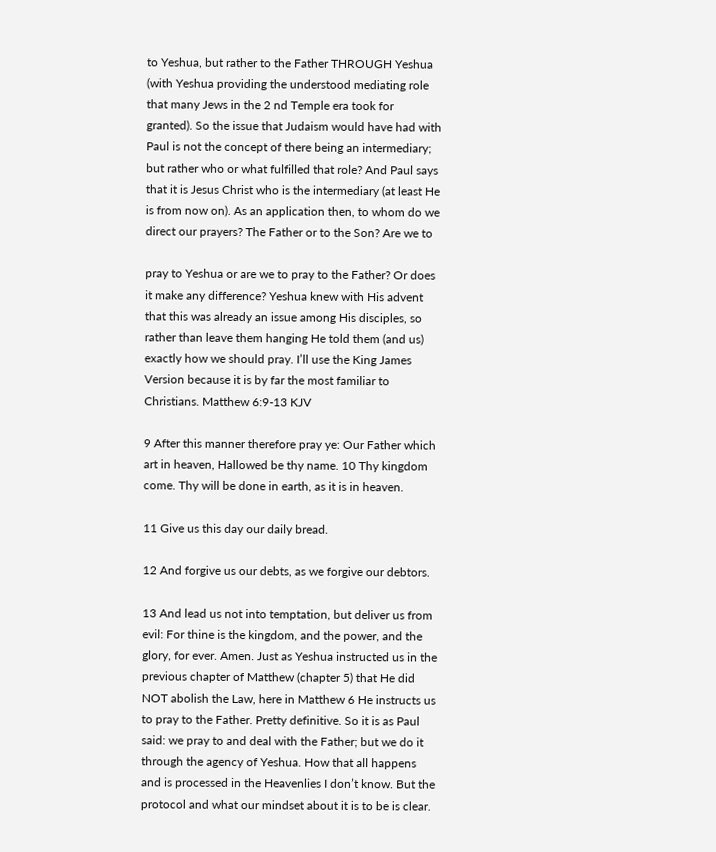to Yeshua, but rather to the Father THROUGH Yeshua (with Yeshua providing the understood mediating role that many Jews in the 2 nd Temple era took for granted). So the issue that Judaism would have had with Paul is not the concept of there being an intermediary; but rather who or what fulfilled that role? And Paul says that it is Jesus Christ who is the intermediary (at least He is from now on). As an application then, to whom do we direct our prayers? The Father or to the Son? Are we to

pray to Yeshua or are we to pray to the Father? Or does it make any difference? Yeshua knew with His advent that this was already an issue among His disciples, so rather than leave them hanging He told them (and us) exactly how we should pray. I’ll use the King James Version because it is by far the most familiar to Christians. Matthew 6:9-13 KJV

9 After this manner therefore pray ye: Our Father which art in heaven, Hallowed be thy name. 10 Thy kingdom come. Thy will be done in earth, as it is in heaven.

11 Give us this day our daily bread.

12 And forgive us our debts, as we forgive our debtors.

13 And lead us not into temptation, but deliver us from evil: For thine is the kingdom, and the power, and the glory, for ever. Amen. Just as Yeshua instructed us in the previous chapter of Matthew (chapter 5) that He did NOT abolish the Law, here in Matthew 6 He instructs us to pray to the Father. Pretty definitive. So it is as Paul said: we pray to and deal with the Father; but we do it through the agency of Yeshua. How that all happens and is processed in the Heavenlies I don’t know. But the protocol and what our mindset about it is to be is clear.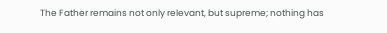The Father remains not only relevant, but supreme; nothing has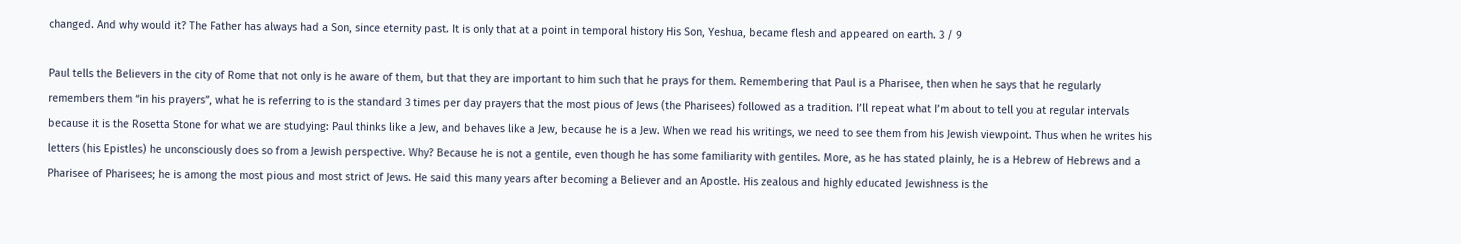changed. And why would it? The Father has always had a Son, since eternity past. It is only that at a point in temporal history His Son, Yeshua, became flesh and appeared on earth. 3 / 9

Paul tells the Believers in the city of Rome that not only is he aware of them, but that they are important to him such that he prays for them. Remembering that Paul is a Pharisee, then when he says that he regularly remembers them “in his prayers”, what he is referring to is the standard 3 times per day prayers that the most pious of Jews (the Pharisees) followed as a tradition. I’ll repeat what I’m about to tell you at regular intervals because it is the Rosetta Stone for what we are studying: Paul thinks like a Jew, and behaves like a Jew, because he is a Jew. When we read his writings, we need to see them from his Jewish viewpoint. Thus when he writes his letters (his Epistles) he unconsciously does so from a Jewish perspective. Why? Because he is not a gentile, even though he has some familiarity with gentiles. More, as he has stated plainly, he is a Hebrew of Hebrews and a Pharisee of Pharisees; he is among the most pious and most strict of Jews. He said this many years after becoming a Believer and an Apostle. His zealous and highly educated Jewishness is the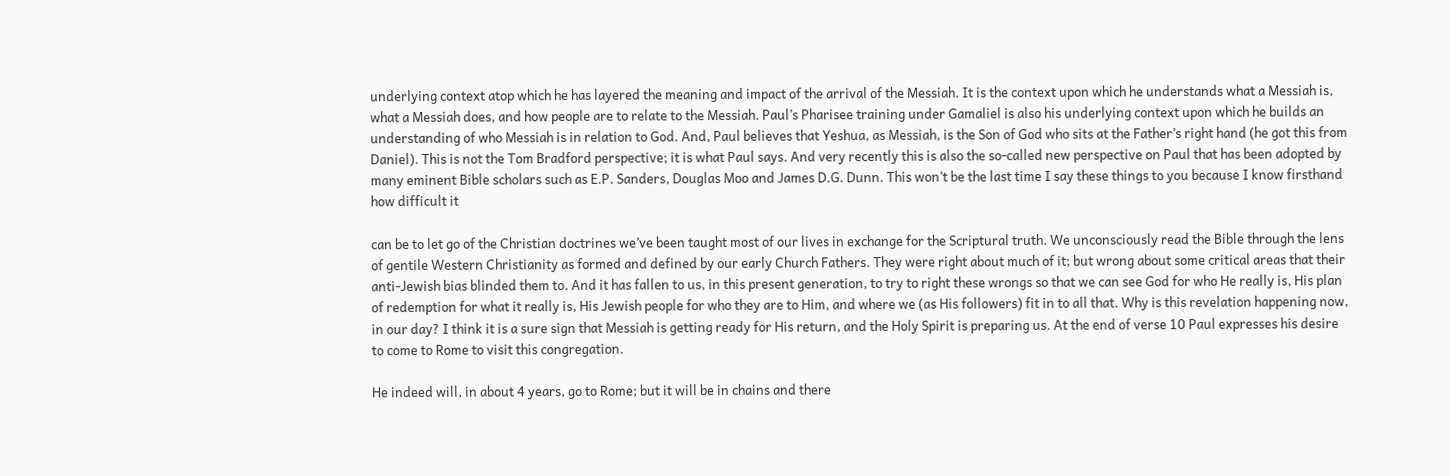underlying context atop which he has layered the meaning and impact of the arrival of the Messiah. It is the context upon which he understands what a Messiah is, what a Messiah does, and how people are to relate to the Messiah. Paul’s Pharisee training under Gamaliel is also his underlying context upon which he builds an understanding of who Messiah is in relation to God. And, Paul believes that Yeshua, as Messiah, is the Son of God who sits at the Father’s right hand (he got this from Daniel). This is not the Tom Bradford perspective; it is what Paul says. And very recently this is also the so-called new perspective on Paul that has been adopted by many eminent Bible scholars such as E.P. Sanders, Douglas Moo and James D.G. Dunn. This won’t be the last time I say these things to you because I know firsthand how difficult it

can be to let go of the Christian doctrines we’ve been taught most of our lives in exchange for the Scriptural truth. We unconsciously read the Bible through the lens of gentile Western Christianity as formed and defined by our early Church Fathers. They were right about much of it; but wrong about some critical areas that their anti-Jewish bias blinded them to. And it has fallen to us, in this present generation, to try to right these wrongs so that we can see God for who He really is, His plan of redemption for what it really is, His Jewish people for who they are to Him, and where we (as His followers) fit in to all that. Why is this revelation happening now, in our day? I think it is a sure sign that Messiah is getting ready for His return, and the Holy Spirit is preparing us. At the end of verse 10 Paul expresses his desire to come to Rome to visit this congregation.

He indeed will, in about 4 years, go to Rome; but it will be in chains and there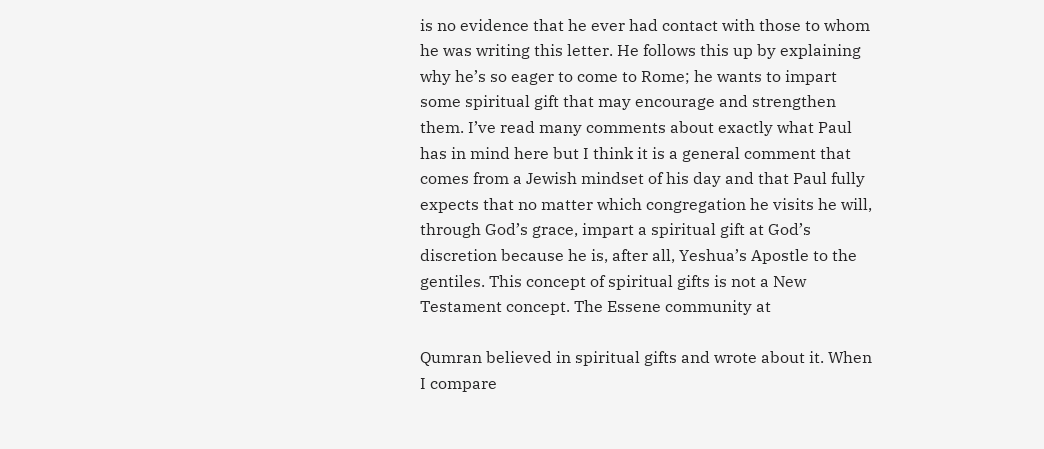is no evidence that he ever had contact with those to whom he was writing this letter. He follows this up by explaining why he’s so eager to come to Rome; he wants to impart some spiritual gift that may encourage and strengthen them. I’ve read many comments about exactly what Paul has in mind here but I think it is a general comment that comes from a Jewish mindset of his day and that Paul fully expects that no matter which congregation he visits he will, through God’s grace, impart a spiritual gift at God’s discretion because he is, after all, Yeshua’s Apostle to the gentiles. This concept of spiritual gifts is not a New Testament concept. The Essene community at

Qumran believed in spiritual gifts and wrote about it. When I compare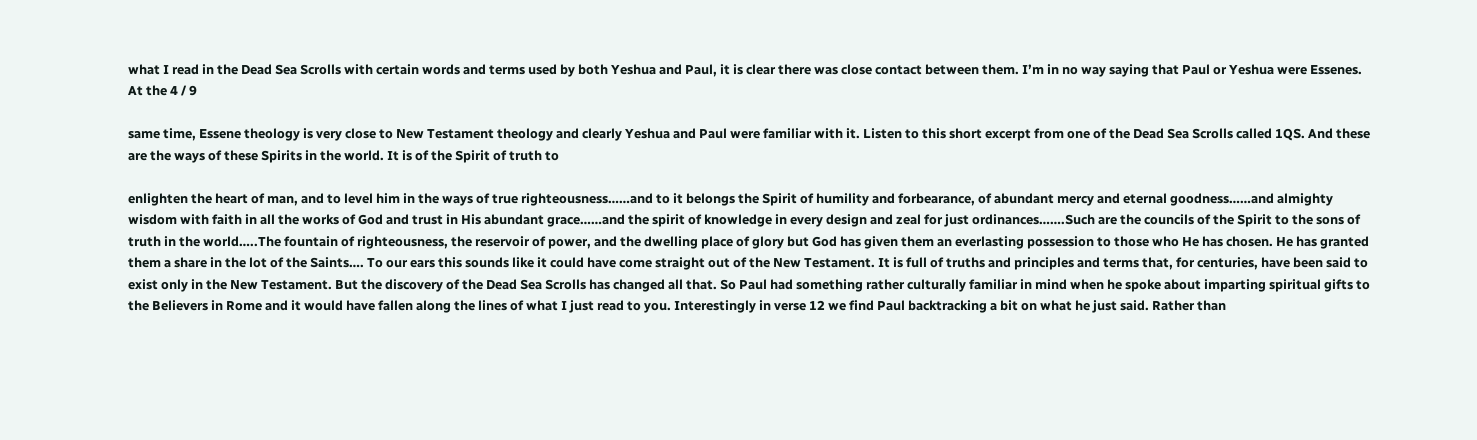what I read in the Dead Sea Scrolls with certain words and terms used by both Yeshua and Paul, it is clear there was close contact between them. I’m in no way saying that Paul or Yeshua were Essenes. At the 4 / 9

same time, Essene theology is very close to New Testament theology and clearly Yeshua and Paul were familiar with it. Listen to this short excerpt from one of the Dead Sea Scrolls called 1QS. And these are the ways of these Spirits in the world. It is of the Spirit of truth to

enlighten the heart of man, and to level him in the ways of true righteousness……and to it belongs the Spirit of humility and forbearance, of abundant mercy and eternal goodness……and almighty wisdom with faith in all the works of God and trust in His abundant grace……and the spirit of knowledge in every design and zeal for just ordinances…….Such are the councils of the Spirit to the sons of truth in the world…..The fountain of righteousness, the reservoir of power, and the dwelling place of glory but God has given them an everlasting possession to those who He has chosen. He has granted them a share in the lot of the Saints…. To our ears this sounds like it could have come straight out of the New Testament. It is full of truths and principles and terms that, for centuries, have been said to exist only in the New Testament. But the discovery of the Dead Sea Scrolls has changed all that. So Paul had something rather culturally familiar in mind when he spoke about imparting spiritual gifts to the Believers in Rome and it would have fallen along the lines of what I just read to you. Interestingly in verse 12 we find Paul backtracking a bit on what he just said. Rather than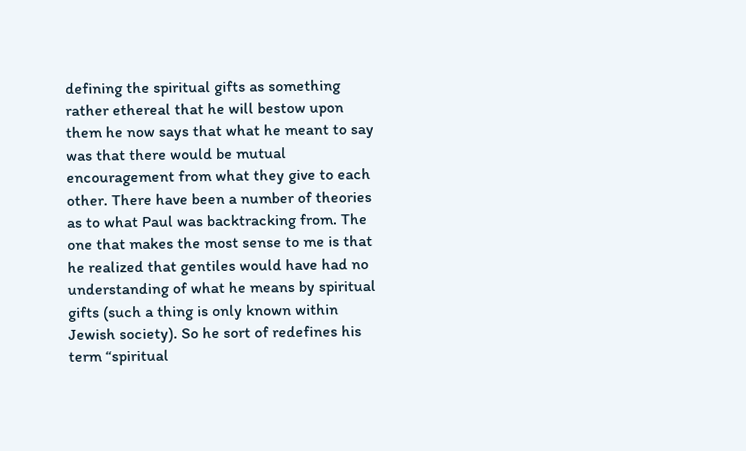defining the spiritual gifts as something rather ethereal that he will bestow upon them he now says that what he meant to say was that there would be mutual encouragement from what they give to each other. There have been a number of theories as to what Paul was backtracking from. The one that makes the most sense to me is that he realized that gentiles would have had no understanding of what he means by spiritual gifts (such a thing is only known within Jewish society). So he sort of redefines his term “spiritual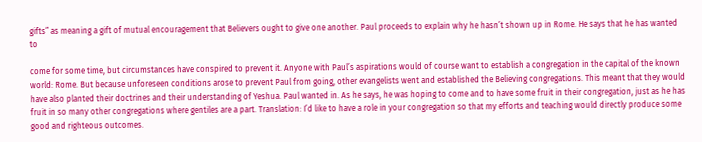gifts” as meaning a gift of mutual encouragement that Believers ought to give one another. Paul proceeds to explain why he hasn’t shown up in Rome. He says that he has wanted to

come for some time, but circumstances have conspired to prevent it. Anyone with Paul’s aspirations would of course want to establish a congregation in the capital of the known world: Rome. But because unforeseen conditions arose to prevent Paul from going, other evangelists went and established the Believing congregations. This meant that they would have also planted their doctrines and their understanding of Yeshua. Paul wanted in. As he says, he was hoping to come and to have some fruit in their congregation, just as he has fruit in so many other congregations where gentiles are a part. Translation: I’d like to have a role in your congregation so that my efforts and teaching would directly produce some good and righteous outcomes.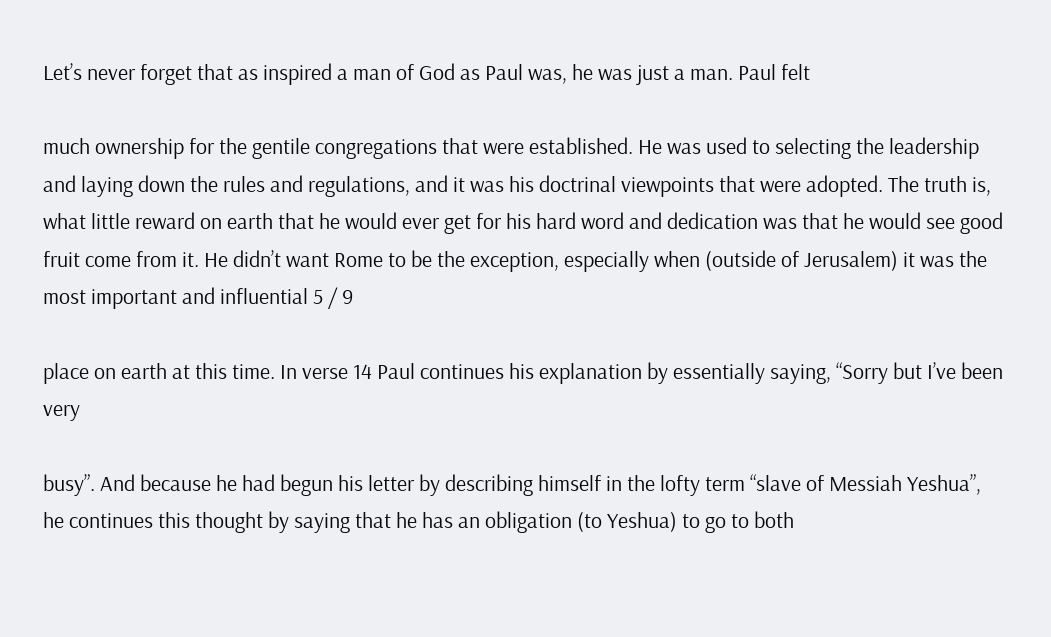Let’s never forget that as inspired a man of God as Paul was, he was just a man. Paul felt

much ownership for the gentile congregations that were established. He was used to selecting the leadership and laying down the rules and regulations, and it was his doctrinal viewpoints that were adopted. The truth is, what little reward on earth that he would ever get for his hard word and dedication was that he would see good fruit come from it. He didn’t want Rome to be the exception, especially when (outside of Jerusalem) it was the most important and influential 5 / 9

place on earth at this time. In verse 14 Paul continues his explanation by essentially saying, “Sorry but I’ve been very

busy”. And because he had begun his letter by describing himself in the lofty term “slave of Messiah Yeshua”, he continues this thought by saying that he has an obligation (to Yeshua) to go to both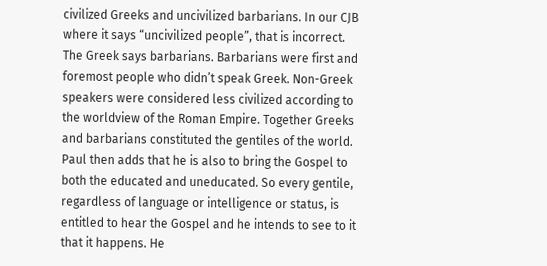civilized Greeks and uncivilized barbarians. In our CJB where it says “uncivilized people”, that is incorrect. The Greek says barbarians. Barbarians were first and foremost people who didn’t speak Greek. Non-Greek speakers were considered less civilized according to the worldview of the Roman Empire. Together Greeks and barbarians constituted the gentiles of the world. Paul then adds that he is also to bring the Gospel to both the educated and uneducated. So every gentile, regardless of language or intelligence or status, is entitled to hear the Gospel and he intends to see to it that it happens. He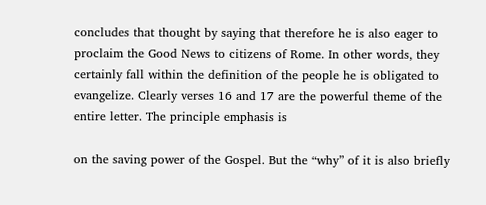concludes that thought by saying that therefore he is also eager to proclaim the Good News to citizens of Rome. In other words, they certainly fall within the definition of the people he is obligated to evangelize. Clearly verses 16 and 17 are the powerful theme of the entire letter. The principle emphasis is

on the saving power of the Gospel. But the “why” of it is also briefly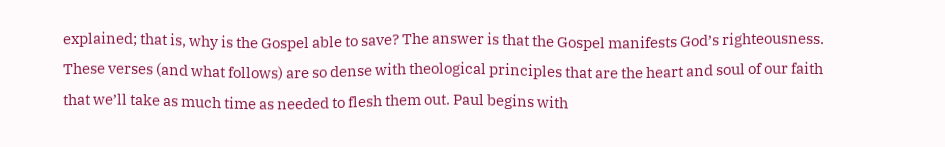explained; that is, why is the Gospel able to save? The answer is that the Gospel manifests God’s righteousness. These verses (and what follows) are so dense with theological principles that are the heart and soul of our faith that we’ll take as much time as needed to flesh them out. Paul begins with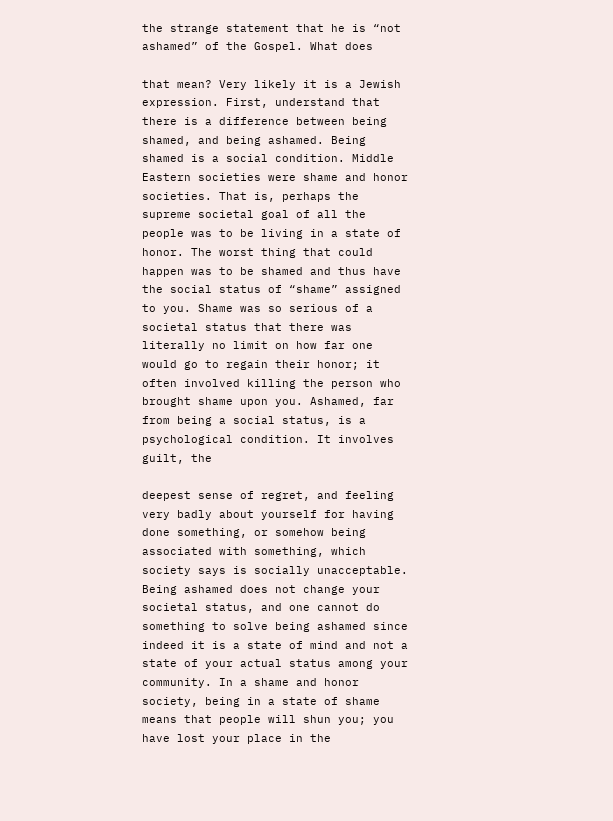the strange statement that he is “not ashamed” of the Gospel. What does

that mean? Very likely it is a Jewish expression. First, understand that there is a difference between being shamed, and being ashamed. Being shamed is a social condition. Middle Eastern societies were shame and honor societies. That is, perhaps the supreme societal goal of all the people was to be living in a state of honor. The worst thing that could happen was to be shamed and thus have the social status of “shame” assigned to you. Shame was so serious of a societal status that there was literally no limit on how far one would go to regain their honor; it often involved killing the person who brought shame upon you. Ashamed, far from being a social status, is a psychological condition. It involves guilt, the

deepest sense of regret, and feeling very badly about yourself for having done something, or somehow being associated with something, which society says is socially unacceptable. Being ashamed does not change your societal status, and one cannot do something to solve being ashamed since indeed it is a state of mind and not a state of your actual status among your community. In a shame and honor society, being in a state of shame means that people will shun you; you have lost your place in the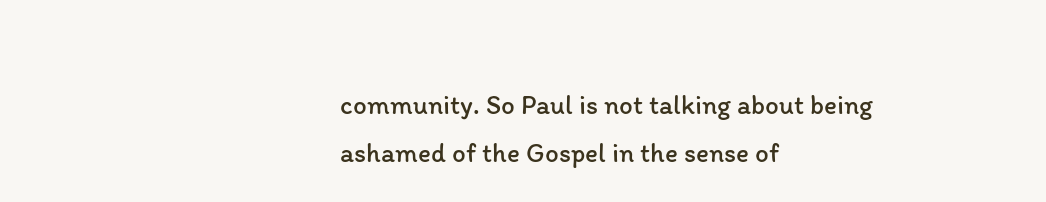community. So Paul is not talking about being ashamed of the Gospel in the sense of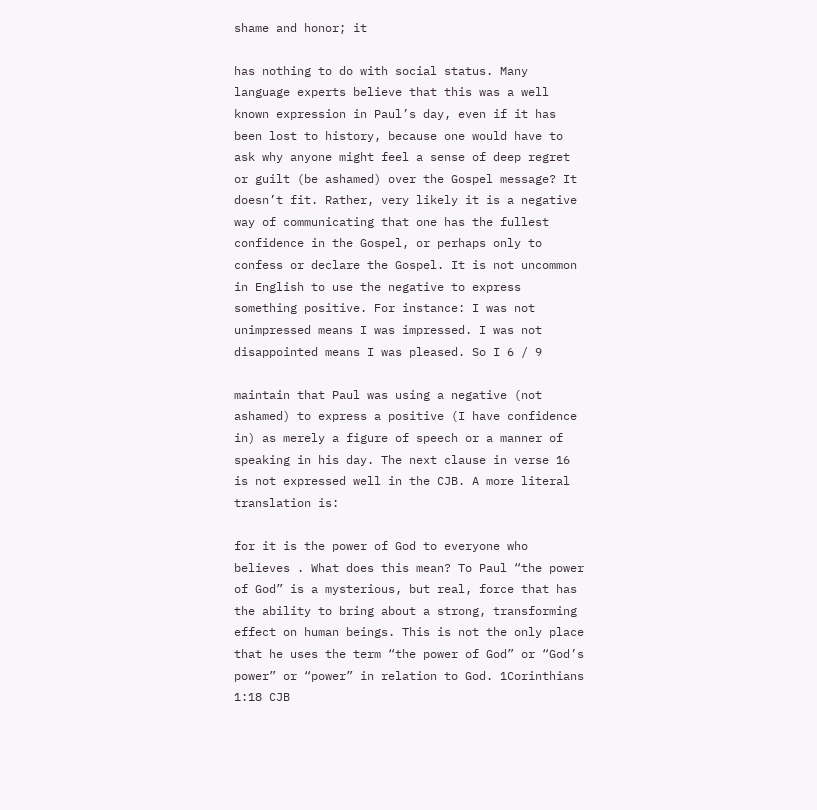shame and honor; it

has nothing to do with social status. Many language experts believe that this was a well known expression in Paul’s day, even if it has been lost to history, because one would have to ask why anyone might feel a sense of deep regret or guilt (be ashamed) over the Gospel message? It doesn’t fit. Rather, very likely it is a negative way of communicating that one has the fullest confidence in the Gospel, or perhaps only to confess or declare the Gospel. It is not uncommon in English to use the negative to express something positive. For instance: I was not unimpressed means I was impressed. I was not disappointed means I was pleased. So I 6 / 9

maintain that Paul was using a negative (not ashamed) to express a positive (I have confidence in) as merely a figure of speech or a manner of speaking in his day. The next clause in verse 16 is not expressed well in the CJB. A more literal translation is:

for it is the power of God to everyone who believes . What does this mean? To Paul “the power of God” is a mysterious, but real, force that has the ability to bring about a strong, transforming effect on human beings. This is not the only place that he uses the term “the power of God” or “God’s power” or “power” in relation to God. 1Corinthians 1:18 CJB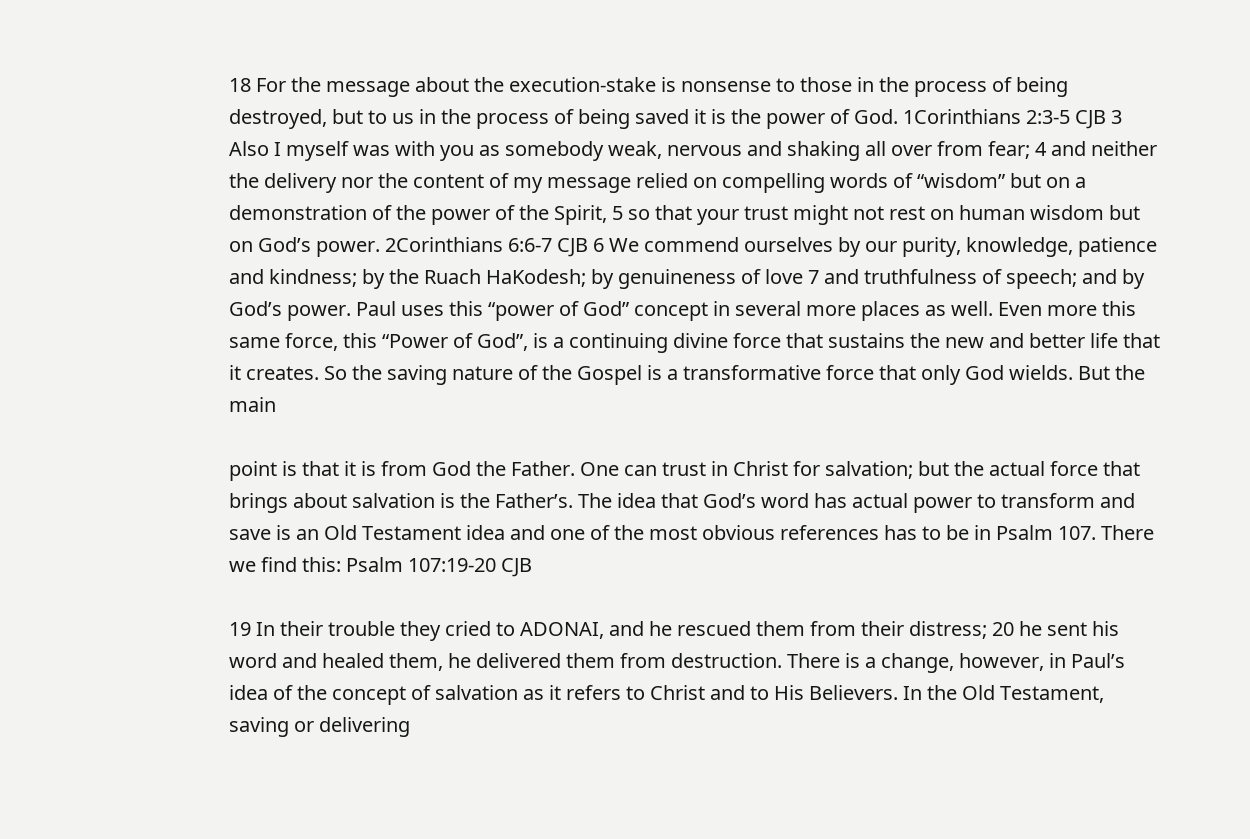18 For the message about the execution-stake is nonsense to those in the process of being destroyed, but to us in the process of being saved it is the power of God. 1Corinthians 2:3-5 CJB 3 Also I myself was with you as somebody weak, nervous and shaking all over from fear; 4 and neither the delivery nor the content of my message relied on compelling words of “wisdom” but on a demonstration of the power of the Spirit, 5 so that your trust might not rest on human wisdom but on God’s power. 2Corinthians 6:6-7 CJB 6 We commend ourselves by our purity, knowledge, patience and kindness; by the Ruach HaKodesh; by genuineness of love 7 and truthfulness of speech; and by God’s power. Paul uses this “power of God” concept in several more places as well. Even more this same force, this “Power of God”, is a continuing divine force that sustains the new and better life that it creates. So the saving nature of the Gospel is a transformative force that only God wields. But the main

point is that it is from God the Father. One can trust in Christ for salvation; but the actual force that brings about salvation is the Father’s. The idea that God’s word has actual power to transform and save is an Old Testament idea and one of the most obvious references has to be in Psalm 107. There we find this: Psalm 107:19-20 CJB

19 In their trouble they cried to ADONAI, and he rescued them from their distress; 20 he sent his word and healed them, he delivered them from destruction. There is a change, however, in Paul’s idea of the concept of salvation as it refers to Christ and to His Believers. In the Old Testament, saving or delivering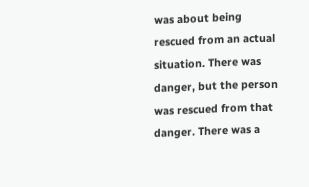was about being rescued from an actual situation. There was danger, but the person was rescued from that danger. There was a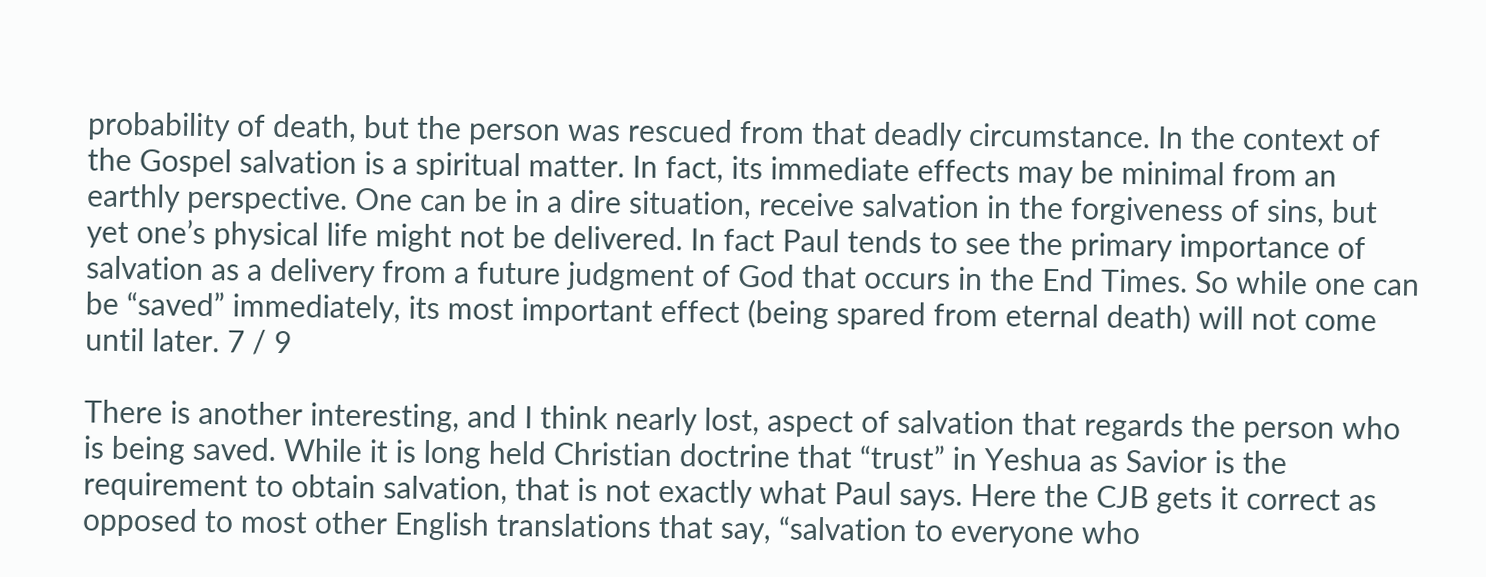probability of death, but the person was rescued from that deadly circumstance. In the context of the Gospel salvation is a spiritual matter. In fact, its immediate effects may be minimal from an earthly perspective. One can be in a dire situation, receive salvation in the forgiveness of sins, but yet one’s physical life might not be delivered. In fact Paul tends to see the primary importance of salvation as a delivery from a future judgment of God that occurs in the End Times. So while one can be “saved” immediately, its most important effect (being spared from eternal death) will not come until later. 7 / 9

There is another interesting, and I think nearly lost, aspect of salvation that regards the person who is being saved. While it is long held Christian doctrine that “trust” in Yeshua as Savior is the requirement to obtain salvation, that is not exactly what Paul says. Here the CJB gets it correct as opposed to most other English translations that say, “salvation to everyone who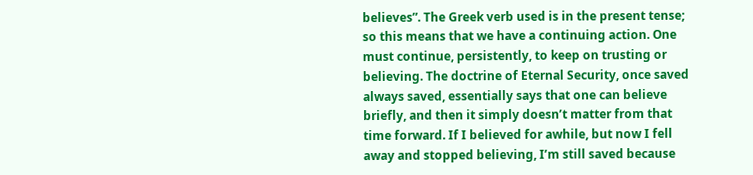believes”. The Greek verb used is in the present tense; so this means that we have a continuing action. One must continue, persistently, to keep on trusting or believing. The doctrine of Eternal Security, once saved always saved, essentially says that one can believe briefly, and then it simply doesn’t matter from that time forward. If I believed for awhile, but now I fell away and stopped believing, I’m still saved because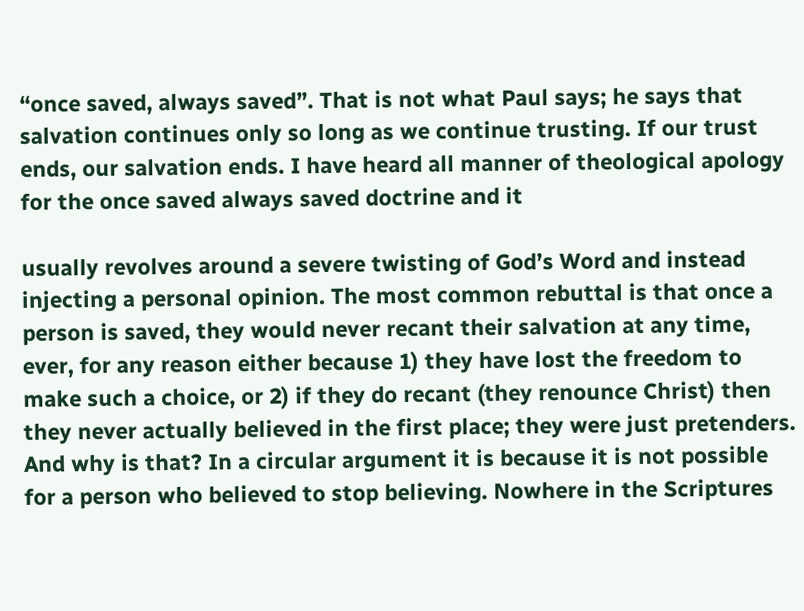“once saved, always saved”. That is not what Paul says; he says that salvation continues only so long as we continue trusting. If our trust ends, our salvation ends. I have heard all manner of theological apology for the once saved always saved doctrine and it

usually revolves around a severe twisting of God’s Word and instead injecting a personal opinion. The most common rebuttal is that once a person is saved, they would never recant their salvation at any time, ever, for any reason either because 1) they have lost the freedom to make such a choice, or 2) if they do recant (they renounce Christ) then they never actually believed in the first place; they were just pretenders. And why is that? In a circular argument it is because it is not possible for a person who believed to stop believing. Nowhere in the Scriptures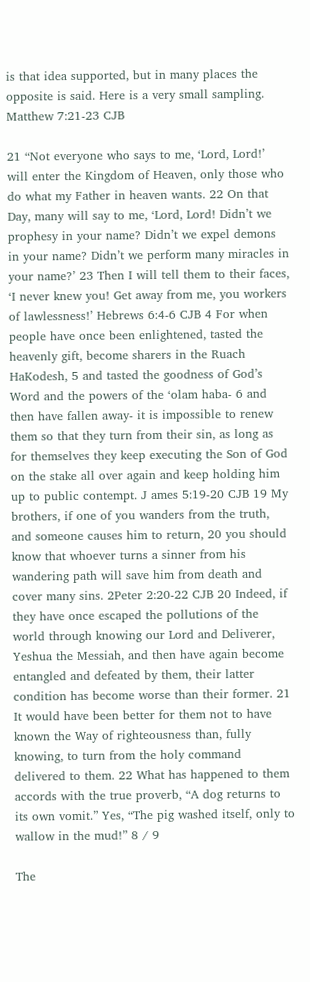is that idea supported, but in many places the opposite is said. Here is a very small sampling. Matthew 7:21-23 CJB

21 “Not everyone who says to me, ‘Lord, Lord!’ will enter the Kingdom of Heaven, only those who do what my Father in heaven wants. 22 On that Day, many will say to me, ‘Lord, Lord! Didn’t we prophesy in your name? Didn’t we expel demons in your name? Didn’t we perform many miracles in your name?’ 23 Then I will tell them to their faces, ‘I never knew you! Get away from me, you workers of lawlessness!’ Hebrews 6:4-6 CJB 4 For when people have once been enlightened, tasted the heavenly gift, become sharers in the Ruach HaKodesh, 5 and tasted the goodness of God’s Word and the powers of the ‘olam haba- 6 and then have fallen away- it is impossible to renew them so that they turn from their sin, as long as for themselves they keep executing the Son of God on the stake all over again and keep holding him up to public contempt. J ames 5:19-20 CJB 19 My brothers, if one of you wanders from the truth, and someone causes him to return, 20 you should know that whoever turns a sinner from his wandering path will save him from death and cover many sins. 2Peter 2:20-22 CJB 20 Indeed, if they have once escaped the pollutions of the world through knowing our Lord and Deliverer, Yeshua the Messiah, and then have again become entangled and defeated by them, their latter condition has become worse than their former. 21 It would have been better for them not to have known the Way of righteousness than, fully knowing, to turn from the holy command delivered to them. 22 What has happened to them accords with the true proverb, “A dog returns to its own vomit.” Yes, “The pig washed itself, only to wallow in the mud!” 8 / 9

The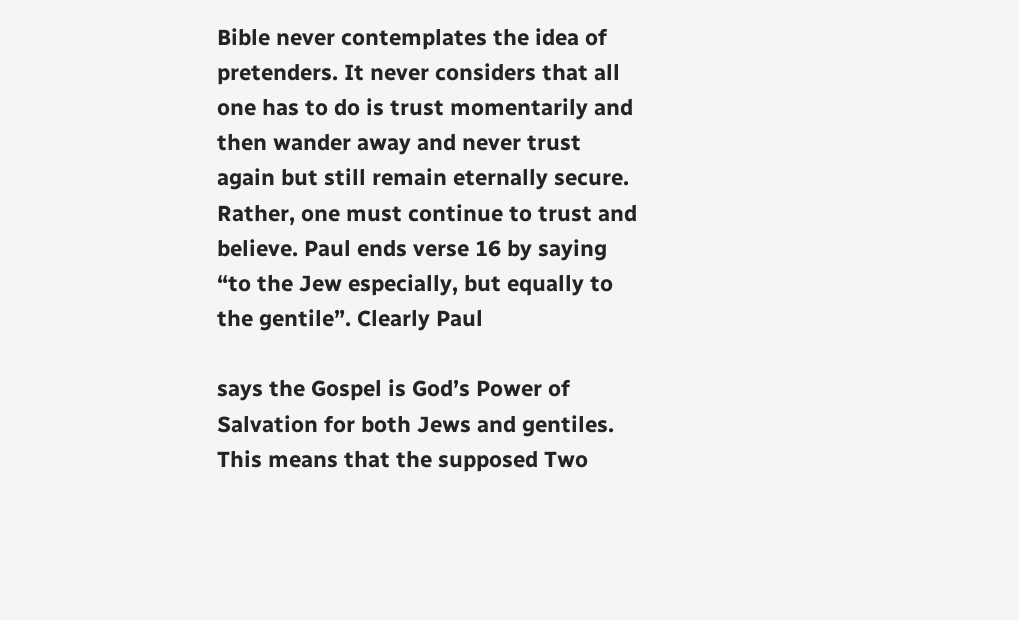Bible never contemplates the idea of pretenders. It never considers that all one has to do is trust momentarily and then wander away and never trust again but still remain eternally secure. Rather, one must continue to trust and believe. Paul ends verse 16 by saying “to the Jew especially, but equally to the gentile”. Clearly Paul

says the Gospel is God’s Power of Salvation for both Jews and gentiles. This means that the supposed Two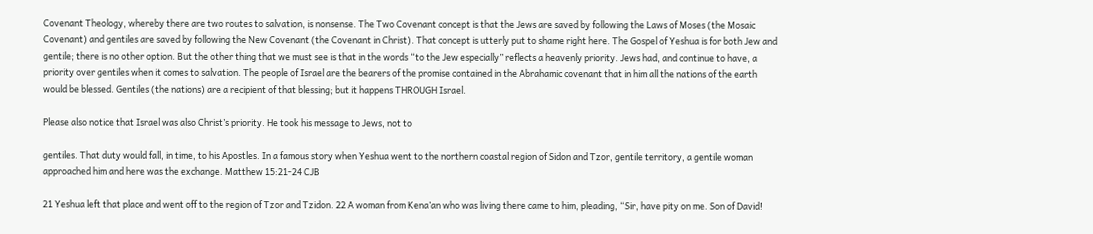Covenant Theology, whereby there are two routes to salvation, is nonsense. The Two Covenant concept is that the Jews are saved by following the Laws of Moses (the Mosaic Covenant) and gentiles are saved by following the New Covenant (the Covenant in Christ). That concept is utterly put to shame right here. The Gospel of Yeshua is for both Jew and gentile; there is no other option. But the other thing that we must see is that in the words “to the Jew especially” reflects a heavenly priority. Jews had, and continue to have, a priority over gentiles when it comes to salvation. The people of Israel are the bearers of the promise contained in the Abrahamic covenant that in him all the nations of the earth would be blessed. Gentiles (the nations) are a recipient of that blessing; but it happens THROUGH Israel.

Please also notice that Israel was also Christ’s priority. He took his message to Jews, not to

gentiles. That duty would fall, in time, to his Apostles. In a famous story when Yeshua went to the northern coastal region of Sidon and Tzor, gentile territory, a gentile woman approached him and here was the exchange. Matthew 15:21-24 CJB

21 Yeshua left that place and went off to the region of Tzor and Tzidon. 22 A woman from Kena’an who was living there came to him, pleading, “Sir, have pity on me. Son of David!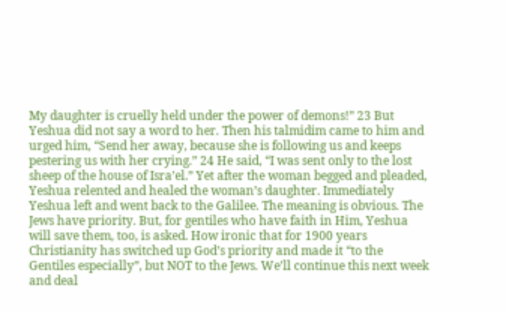My daughter is cruelly held under the power of demons!” 23 But Yeshua did not say a word to her. Then his talmidim came to him and urged him, “Send her away, because she is following us and keeps pestering us with her crying.” 24 He said, “I was sent only to the lost sheep of the house of Isra’el.” Yet after the woman begged and pleaded, Yeshua relented and healed the woman’s daughter. Immediately Yeshua left and went back to the Galilee. The meaning is obvious. The Jews have priority. But, for gentiles who have faith in Him, Yeshua will save them, too, is asked. How ironic that for 1900 years Christianity has switched up God’s priority and made it “to the Gentiles especially”, but NOT to the Jews. We’ll continue this next week and deal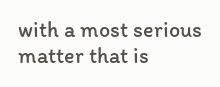with a most serious matter that is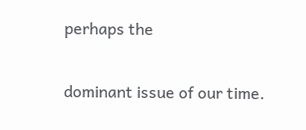perhaps the

dominant issue of our time.